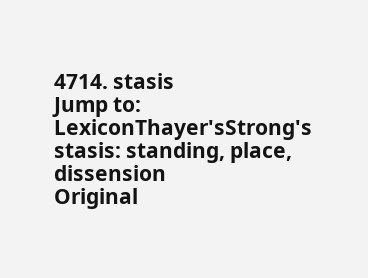4714. stasis
Jump to: LexiconThayer'sStrong's
stasis: standing, place, dissension
Original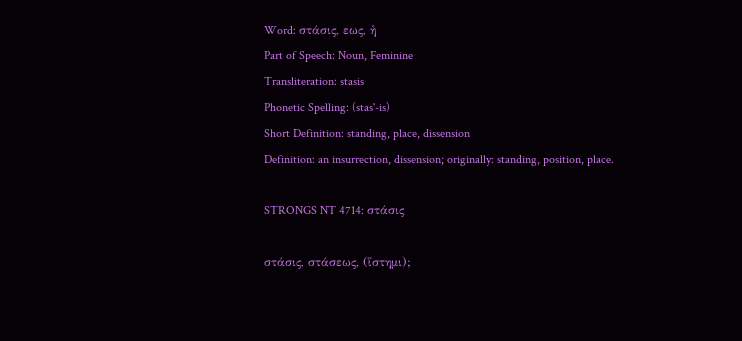Word: στάσις, εως, ἡ
Part of Speech: Noun, Feminine
Transliteration: stasis
Phonetic Spelling: (stas'-is)
Short Definition: standing, place, dissension
Definition: an insurrection, dissension; originally: standing, position, place.

STRONGS NT 4714: στάσις

στάσις, στάσεως, (ἵστημι);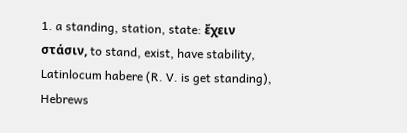1. a standing, station, state: ἔχειν στάσιν, to stand, exist, have stability, Latinlocum habere (R. V. is get standing), Hebrews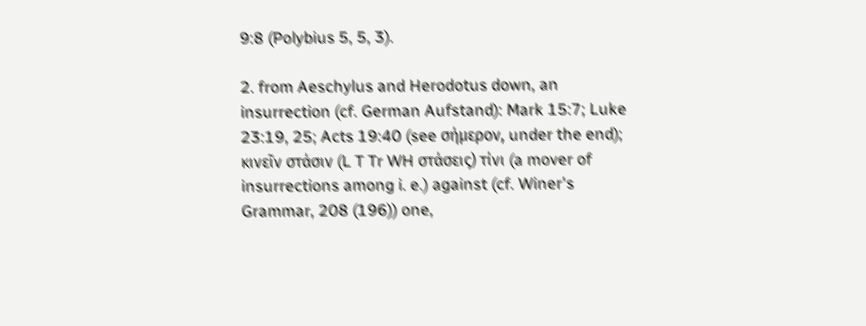9:8 (Polybius 5, 5, 3).

2. from Aeschylus and Herodotus down, an insurrection (cf. German Aufstand): Mark 15:7; Luke 23:19, 25; Acts 19:40 (see σήμερον, under the end); κινεῖν στάσιν (L T Tr WH στάσεις) τίνι (a mover of insurrections among i. e.) against (cf. Winer's Grammar, 208 (196)) one,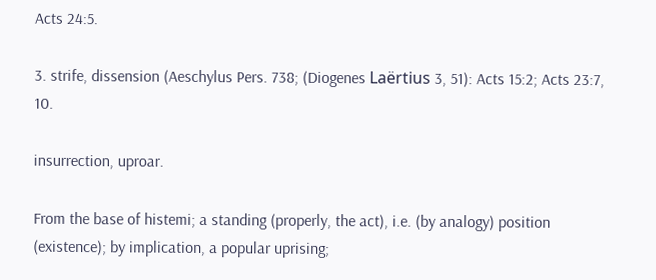Acts 24:5.

3. strife, dissension (Aeschylus Pers. 738; (Diogenes Laërtius 3, 51): Acts 15:2; Acts 23:7, 10.

insurrection, uproar.

From the base of histemi; a standing (properly, the act), i.e. (by analogy) position (existence); by implication, a popular uprising;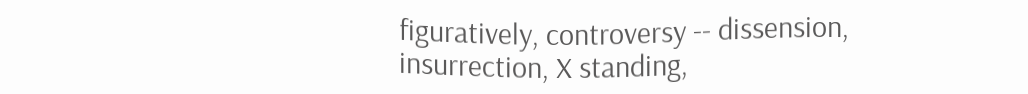figuratively, controversy -- dissension, insurrection, X standing,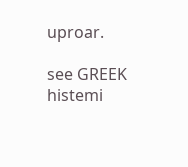uproar.

see GREEK histemi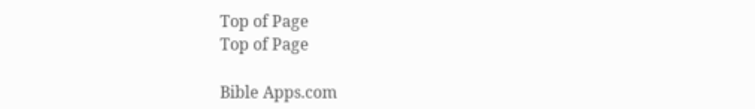Top of Page
Top of Page

Bible Apps.com